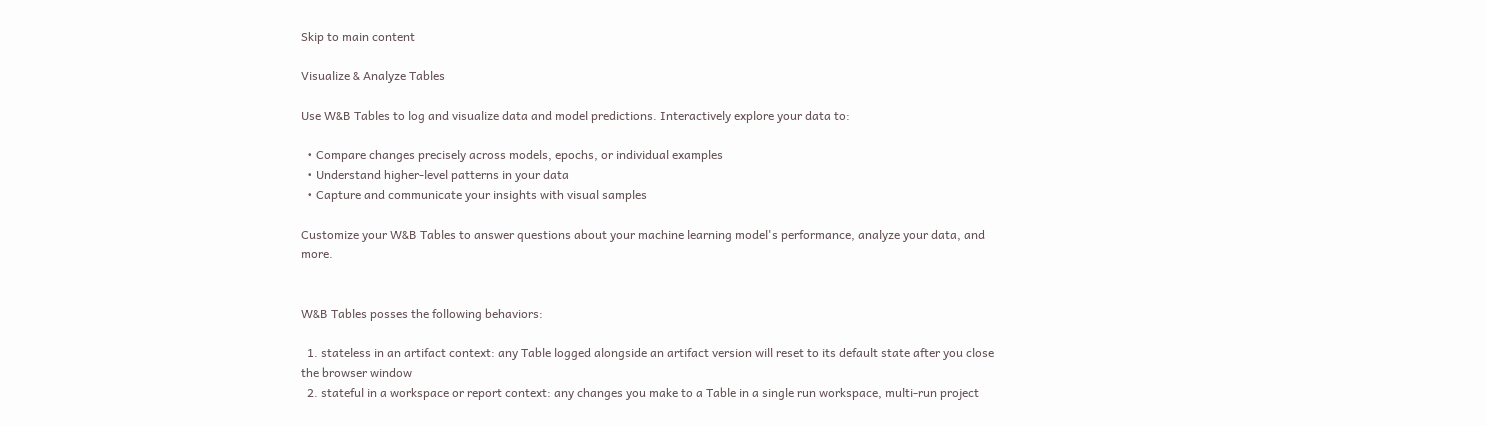Skip to main content

Visualize & Analyze Tables

Use W&B Tables to log and visualize data and model predictions. Interactively explore your data to:

  • Compare changes precisely across models, epochs, or individual examples
  • Understand higher-level patterns in your data
  • Capture and communicate your insights with visual samples

Customize your W&B Tables to answer questions about your machine learning model's performance, analyze your data, and more.


W&B Tables posses the following behaviors:

  1. stateless in an artifact context: any Table logged alongside an artifact version will reset to its default state after you close the browser window
  2. stateful in a workspace or report context: any changes you make to a Table in a single run workspace, multi-run project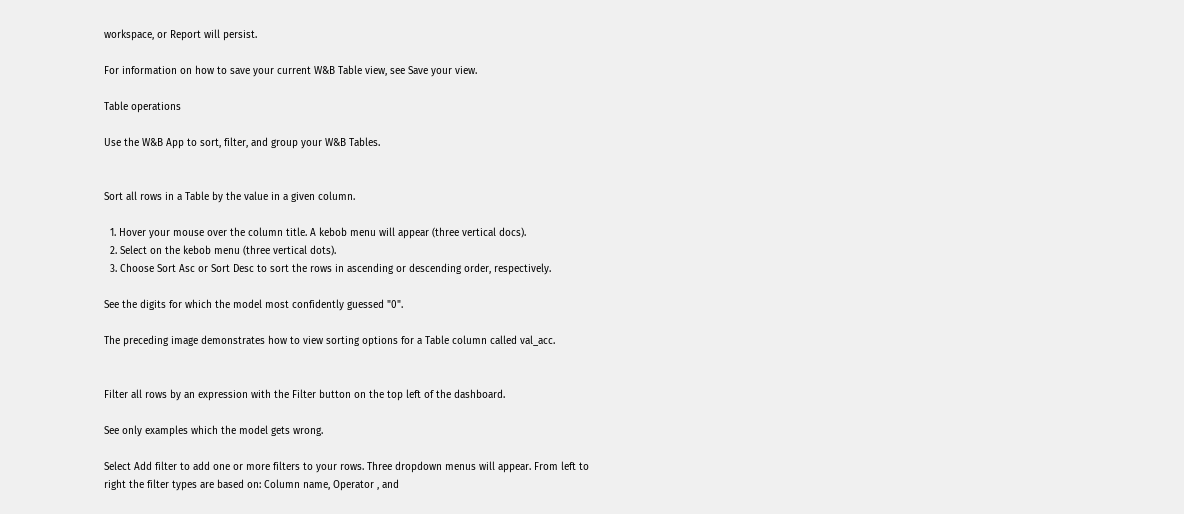workspace, or Report will persist.

For information on how to save your current W&B Table view, see Save your view.

Table operations

Use the W&B App to sort, filter, and group your W&B Tables.


Sort all rows in a Table by the value in a given column.

  1. Hover your mouse over the column title. A kebob menu will appear (three vertical docs).
  2. Select on the kebob menu (three vertical dots).
  3. Choose Sort Asc or Sort Desc to sort the rows in ascending or descending order, respectively.

See the digits for which the model most confidently guessed "0".

The preceding image demonstrates how to view sorting options for a Table column called val_acc.


Filter all rows by an expression with the Filter button on the top left of the dashboard.

See only examples which the model gets wrong.

Select Add filter to add one or more filters to your rows. Three dropdown menus will appear. From left to right the filter types are based on: Column name, Operator , and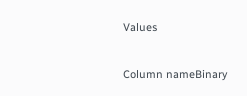Values

Column nameBinary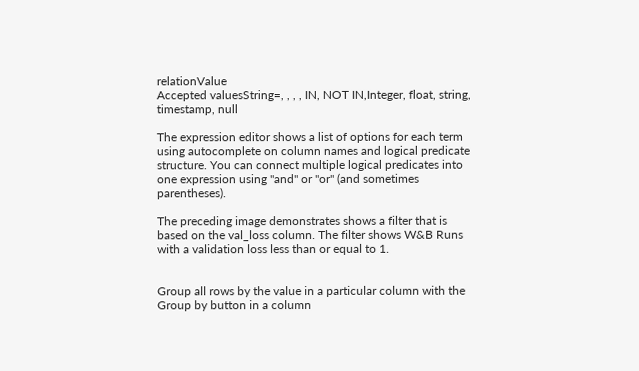relationValue
Accepted valuesString=, , , , IN, NOT IN,Integer, float, string, timestamp, null

The expression editor shows a list of options for each term using autocomplete on column names and logical predicate structure. You can connect multiple logical predicates into one expression using "and" or "or" (and sometimes parentheses).

The preceding image demonstrates shows a filter that is based on the val_loss column. The filter shows W&B Runs with a validation loss less than or equal to 1.


Group all rows by the value in a particular column with the Group by button in a column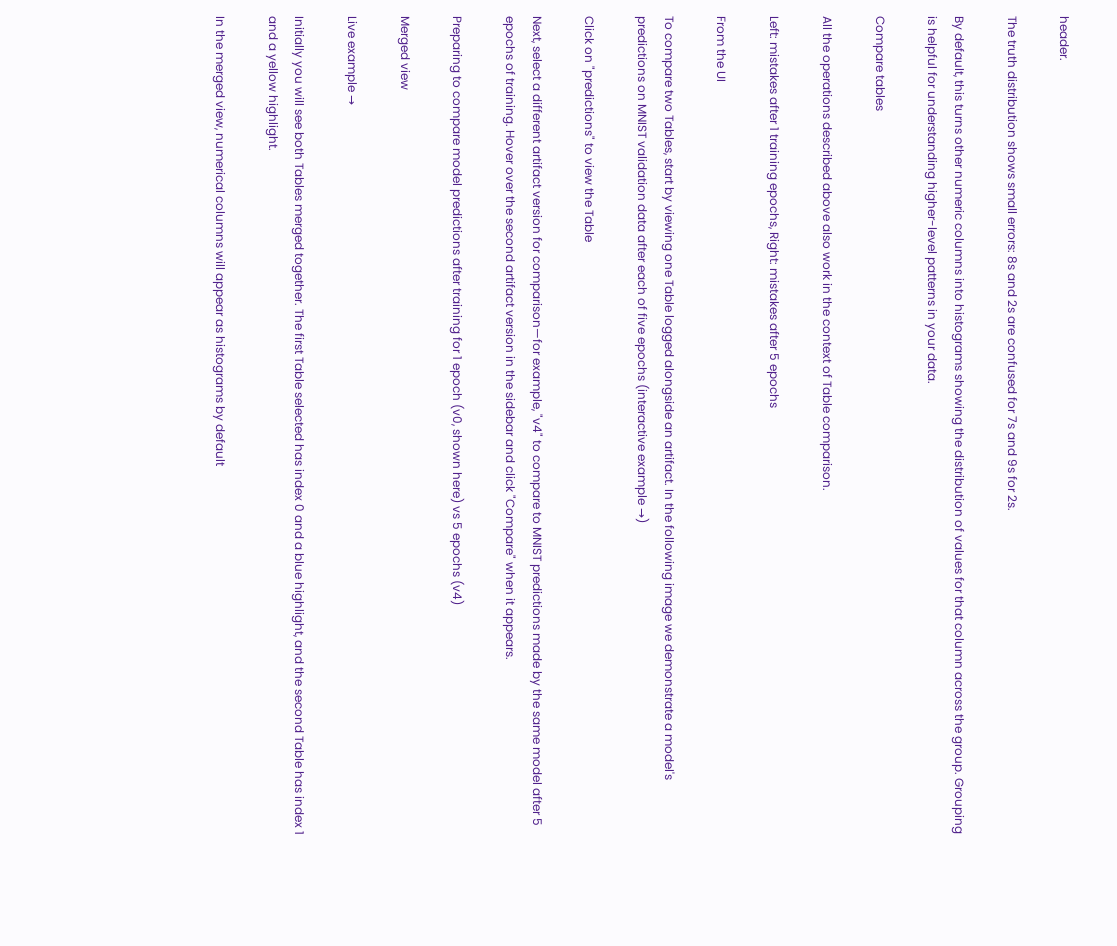header.

The truth distribution shows small errors: 8s and 2s are confused for 7s and 9s for 2s.

By default, this turns other numeric columns into histograms showing the distribution of values for that column across the group. Grouping is helpful for understanding higher-level patterns in your data.

Compare tables

All the operations described above also work in the context of Table comparison.

Left: mistakes after 1 training epochs, Right: mistakes after 5 epochs

From the UI

To compare two Tables, start by viewing one Table logged alongside an artifact. In the following image we demonstrate a model's predictions on MNIST validation data after each of five epochs (interactive example →)

Click on "predictions" to view the Table

Next, select a different artifact version for comparison—for example, "v4" to compare to MNIST predictions made by the same model after 5 epochs of training. Hover over the second artifact version in the sidebar and click "Compare" when it appears.

Preparing to compare model predictions after training for 1 epoch (v0, shown here) vs 5 epochs (v4)

Merged view

Live example →

Initially you will see both Tables merged together. The first Table selected has index 0 and a blue highlight, and the second Table has index 1 and a yellow highlight.

In the merged view, numerical columns will appear as histograms by default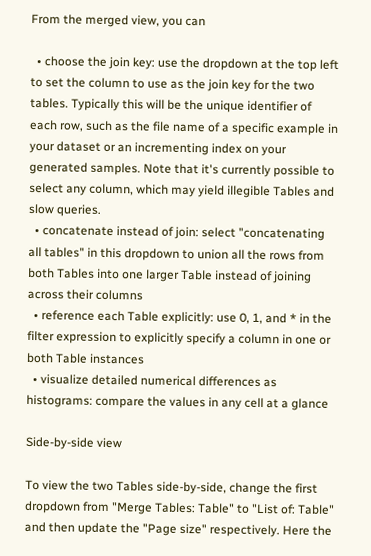From the merged view, you can

  • choose the join key: use the dropdown at the top left to set the column to use as the join key for the two tables. Typically this will be the unique identifier of each row, such as the file name of a specific example in your dataset or an incrementing index on your generated samples. Note that it's currently possible to select any column, which may yield illegible Tables and slow queries.
  • concatenate instead of join: select "concatenating all tables" in this dropdown to union all the rows from both Tables into one larger Table instead of joining across their columns
  • reference each Table explicitly: use 0, 1, and * in the filter expression to explicitly specify a column in one or both Table instances
  • visualize detailed numerical differences as histograms: compare the values in any cell at a glance

Side-by-side view

To view the two Tables side-by-side, change the first dropdown from "Merge Tables: Table" to "List of: Table" and then update the "Page size" respectively. Here the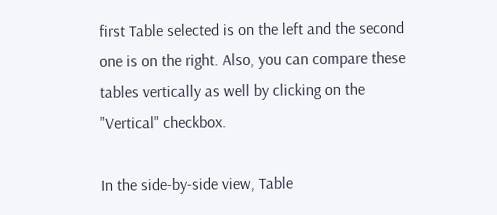first Table selected is on the left and the second one is on the right. Also, you can compare these tables vertically as well by clicking on the "Vertical" checkbox.

In the side-by-side view, Table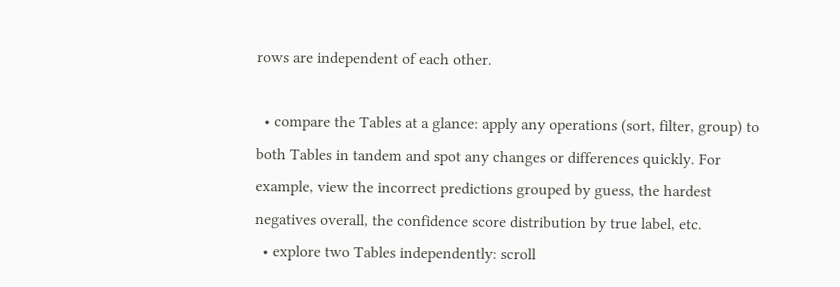rows are independent of each other.

  • compare the Tables at a glance: apply any operations (sort, filter, group) to both Tables in tandem and spot any changes or differences quickly. For example, view the incorrect predictions grouped by guess, the hardest negatives overall, the confidence score distribution by true label, etc.
  • explore two Tables independently: scroll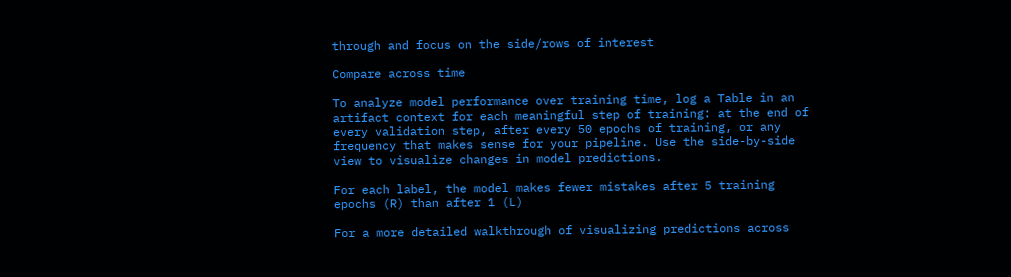through and focus on the side/rows of interest

Compare across time

To analyze model performance over training time, log a Table in an artifact context for each meaningful step of training: at the end of every validation step, after every 50 epochs of training, or any frequency that makes sense for your pipeline. Use the side-by-side view to visualize changes in model predictions.

For each label, the model makes fewer mistakes after 5 training epochs (R) than after 1 (L)

For a more detailed walkthrough of visualizing predictions across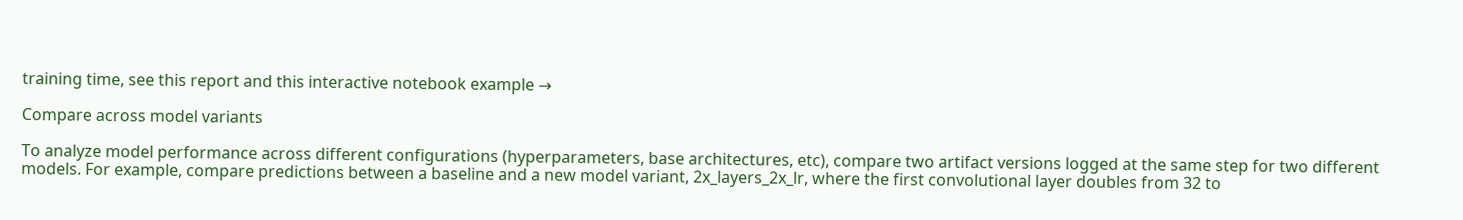training time, see this report and this interactive notebook example →

Compare across model variants

To analyze model performance across different configurations (hyperparameters, base architectures, etc), compare two artifact versions logged at the same step for two different models. For example, compare predictions between a baseline and a new model variant, 2x_layers_2x_lr, where the first convolutional layer doubles from 32 to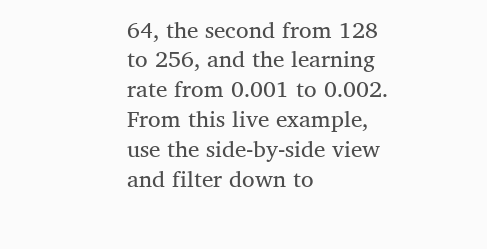64, the second from 128 to 256, and the learning rate from 0.001 to 0.002. From this live example, use the side-by-side view and filter down to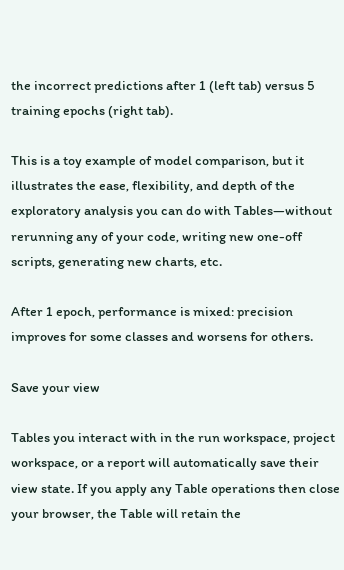the incorrect predictions after 1 (left tab) versus 5 training epochs (right tab).

This is a toy example of model comparison, but it illustrates the ease, flexibility, and depth of the exploratory analysis you can do with Tables—without rerunning any of your code, writing new one-off scripts, generating new charts, etc.

After 1 epoch, performance is mixed: precision improves for some classes and worsens for others.

Save your view

Tables you interact with in the run workspace, project workspace, or a report will automatically save their view state. If you apply any Table operations then close your browser, the Table will retain the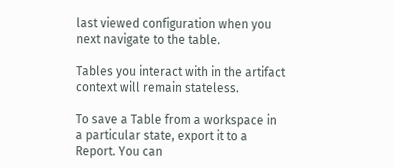last viewed configuration when you next navigate to the table.

Tables you interact with in the artifact context will remain stateless.

To save a Table from a workspace in a particular state, export it to a Report. You can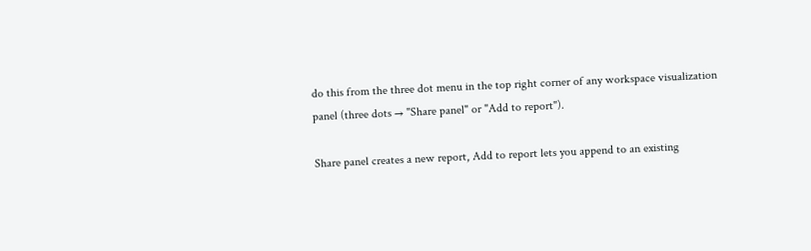do this from the three dot menu in the top right corner of any workspace visualization panel (three dots → "Share panel" or "Add to report").

Share panel creates a new report, Add to report lets you append to an existing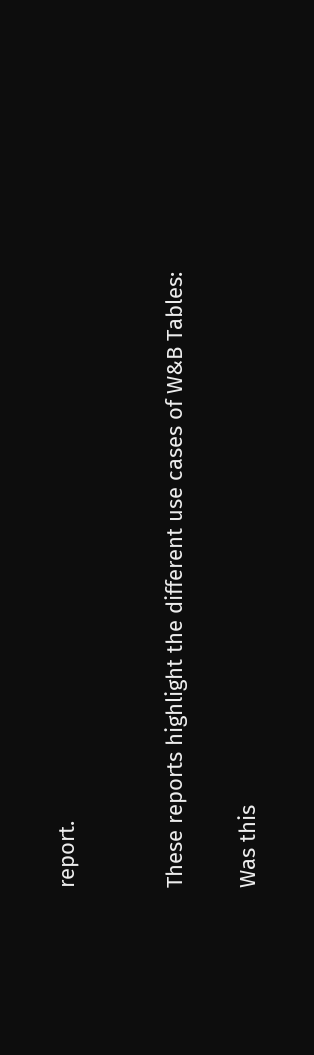report.


These reports highlight the different use cases of W&B Tables:

Was this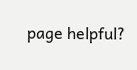page helpful?